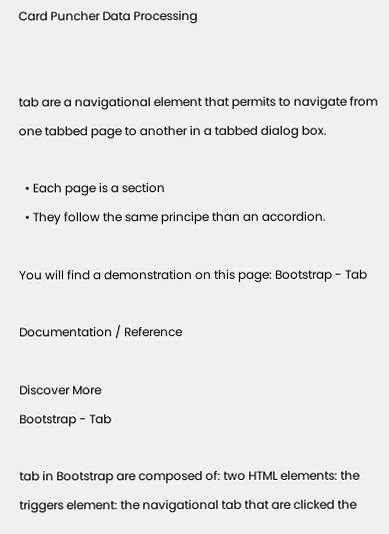Card Puncher Data Processing


tab are a navigational element that permits to navigate from one tabbed page to another in a tabbed dialog box.

  • Each page is a section
  • They follow the same principe than an accordion.

You will find a demonstration on this page: Bootstrap - Tab

Documentation / Reference

Discover More
Bootstrap - Tab

tab in Bootstrap are composed of: two HTML elements: the triggers element: the navigational tab that are clicked the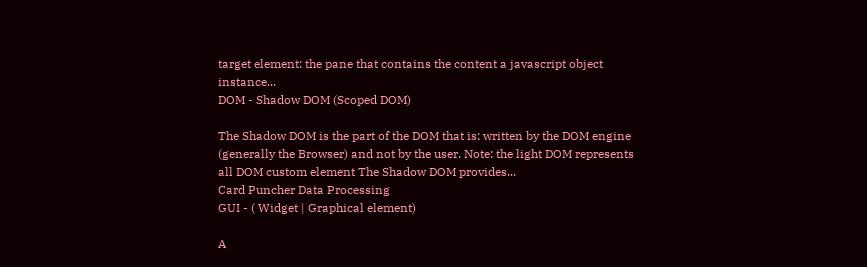target element: the pane that contains the content a javascript object instance...
DOM - Shadow DOM (Scoped DOM)

The Shadow DOM is the part of the DOM that is: written by the DOM engine (generally the Browser) and not by the user. Note: the light DOM represents all DOM custom element The Shadow DOM provides...
Card Puncher Data Processing
GUI - ( Widget | Graphical element)

A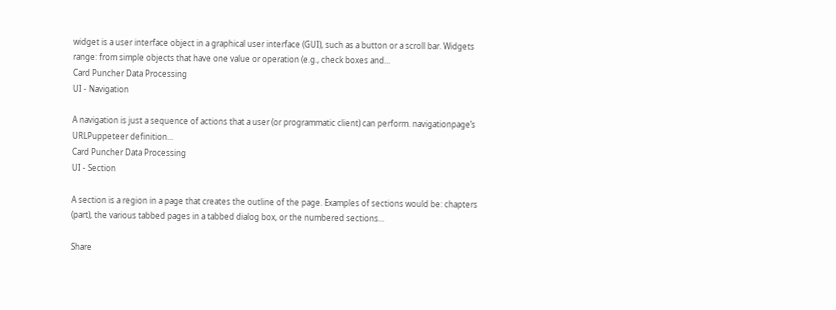widget is a user interface object in a graphical user interface (GUI), such as a button or a scroll bar. Widgets range: from simple objects that have one value or operation (e.g., check boxes and...
Card Puncher Data Processing
UI - Navigation

A navigation is just a sequence of actions that a user (or programmatic client) can perform. navigationpage’s URLPuppeteer definition...
Card Puncher Data Processing
UI - Section

A section is a region in a page that creates the outline of the page. Examples of sections would be: chapters (part), the various tabbed pages in a tabbed dialog box, or the numbered sections...

Share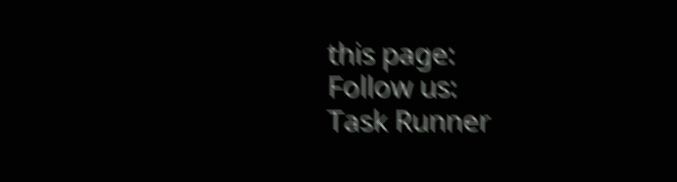this page:
Follow us:
Task Runner